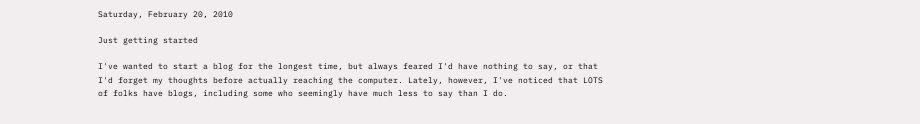Saturday, February 20, 2010

Just getting started

I've wanted to start a blog for the longest time, but always feared I'd have nothing to say, or that I'd forget my thoughts before actually reaching the computer. Lately, however, I've noticed that LOTS of folks have blogs, including some who seemingly have much less to say than I do.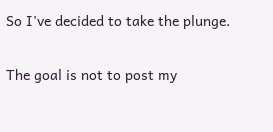So I've decided to take the plunge.

The goal is not to post my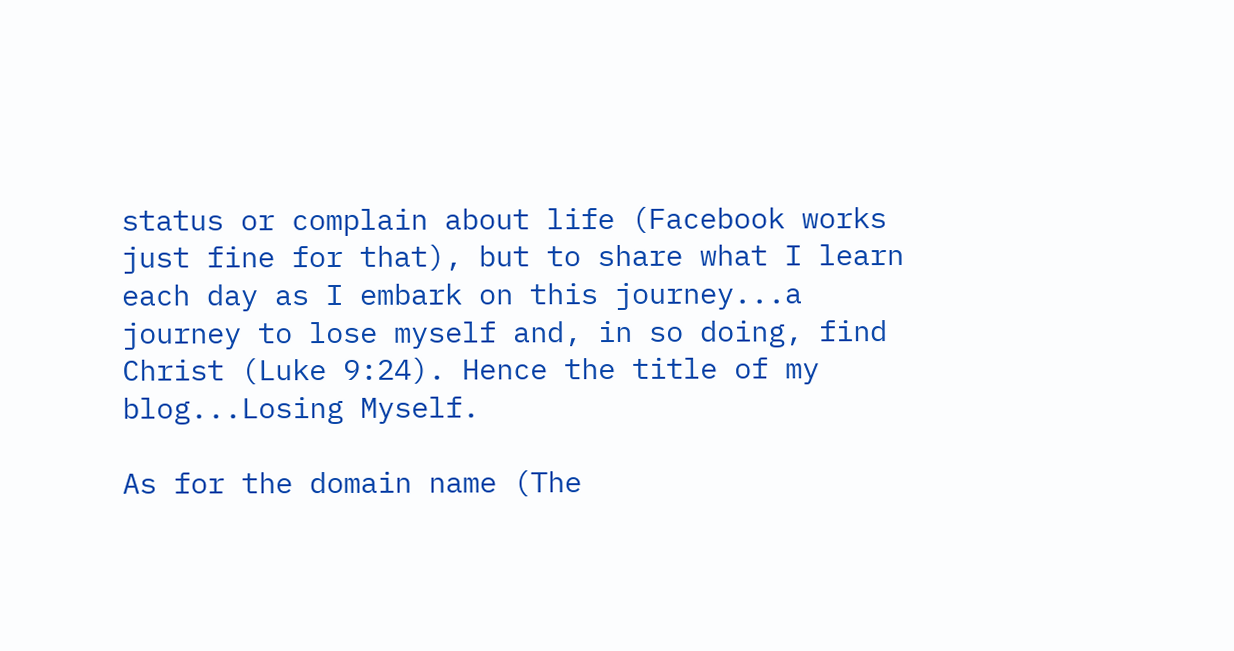status or complain about life (Facebook works just fine for that), but to share what I learn each day as I embark on this journey...a journey to lose myself and, in so doing, find Christ (Luke 9:24). Hence the title of my blog...Losing Myself.

As for the domain name (The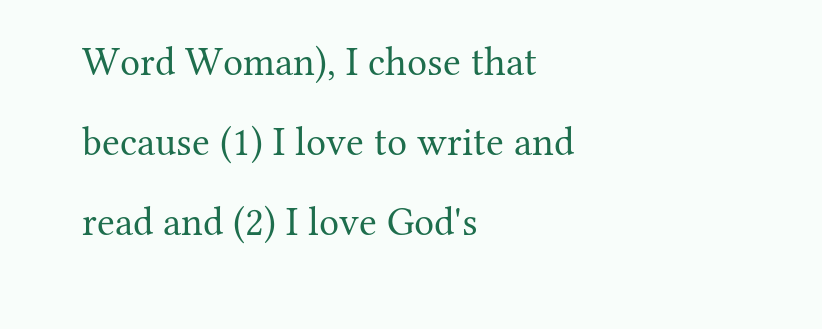Word Woman), I chose that because (1) I love to write and read and (2) I love God's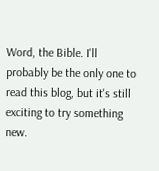Word, the Bible. I'll probably be the only one to read this blog, but it's still exciting to try something new.